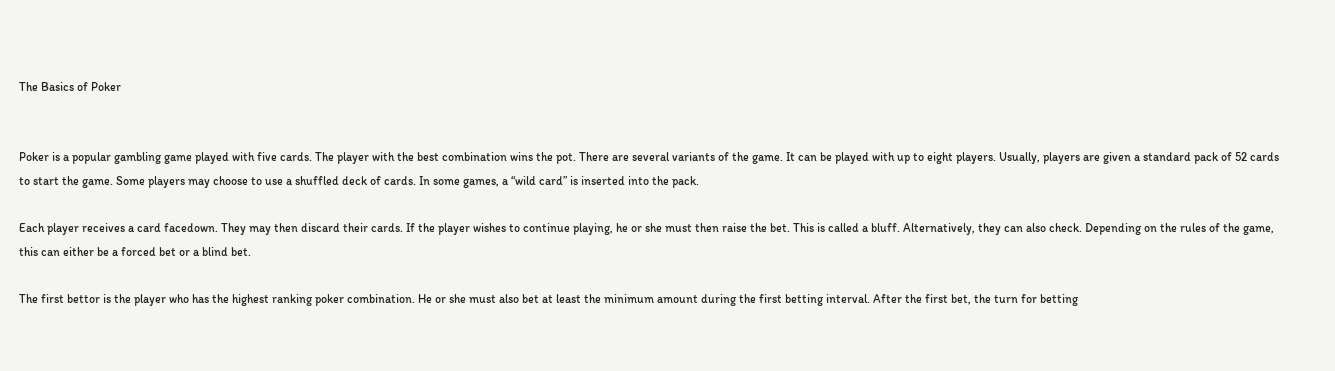The Basics of Poker


Poker is a popular gambling game played with five cards. The player with the best combination wins the pot. There are several variants of the game. It can be played with up to eight players. Usually, players are given a standard pack of 52 cards to start the game. Some players may choose to use a shuffled deck of cards. In some games, a “wild card” is inserted into the pack.

Each player receives a card facedown. They may then discard their cards. If the player wishes to continue playing, he or she must then raise the bet. This is called a bluff. Alternatively, they can also check. Depending on the rules of the game, this can either be a forced bet or a blind bet.

The first bettor is the player who has the highest ranking poker combination. He or she must also bet at least the minimum amount during the first betting interval. After the first bet, the turn for betting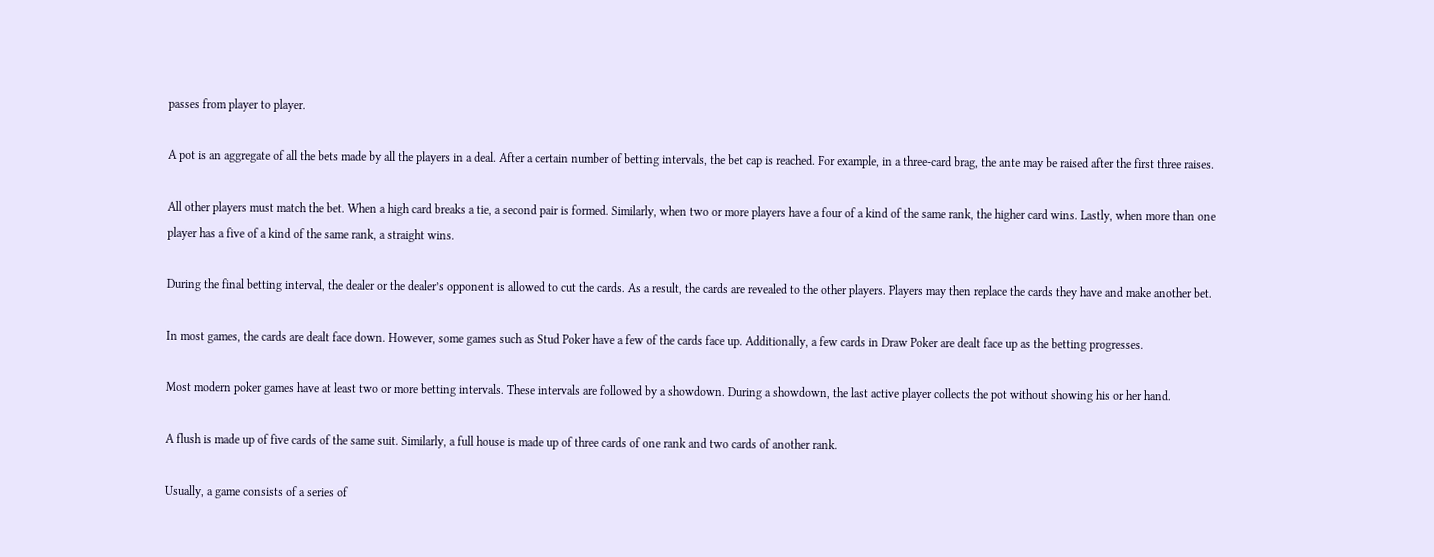passes from player to player.

A pot is an aggregate of all the bets made by all the players in a deal. After a certain number of betting intervals, the bet cap is reached. For example, in a three-card brag, the ante may be raised after the first three raises.

All other players must match the bet. When a high card breaks a tie, a second pair is formed. Similarly, when two or more players have a four of a kind of the same rank, the higher card wins. Lastly, when more than one player has a five of a kind of the same rank, a straight wins.

During the final betting interval, the dealer or the dealer’s opponent is allowed to cut the cards. As a result, the cards are revealed to the other players. Players may then replace the cards they have and make another bet.

In most games, the cards are dealt face down. However, some games such as Stud Poker have a few of the cards face up. Additionally, a few cards in Draw Poker are dealt face up as the betting progresses.

Most modern poker games have at least two or more betting intervals. These intervals are followed by a showdown. During a showdown, the last active player collects the pot without showing his or her hand.

A flush is made up of five cards of the same suit. Similarly, a full house is made up of three cards of one rank and two cards of another rank.

Usually, a game consists of a series of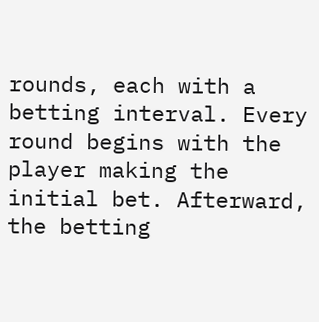rounds, each with a betting interval. Every round begins with the player making the initial bet. Afterward, the betting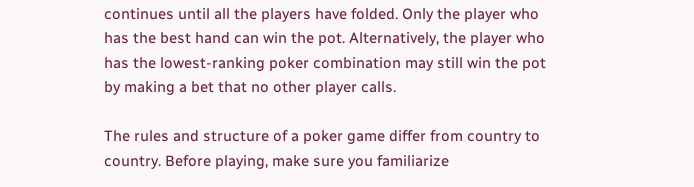continues until all the players have folded. Only the player who has the best hand can win the pot. Alternatively, the player who has the lowest-ranking poker combination may still win the pot by making a bet that no other player calls.

The rules and structure of a poker game differ from country to country. Before playing, make sure you familiarize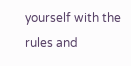yourself with the rules and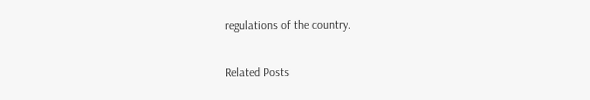regulations of the country.

Related Posts